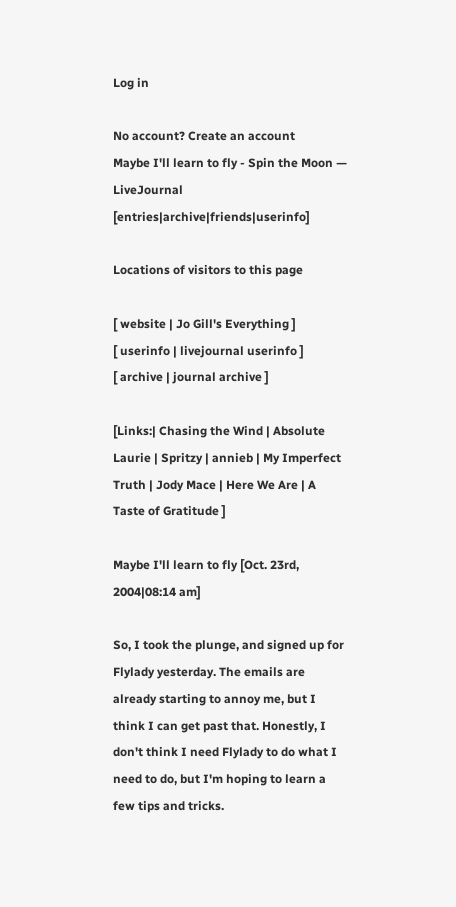Log in

No account? Create an account
Maybe I'll learn to fly - Spin the Moon — LiveJournal [entries|archive|friends|userinfo]

Locations of visitors to this page

[ website | Jo Gill's Everything ]
[ userinfo | livejournal userinfo ]
[ archive | journal archive ]

[Links:| Chasing the Wind | Absolute Laurie | Spritzy | annieb | My Imperfect Truth | Jody Mace | Here We Are | A Taste of Gratitude ]

Maybe I'll learn to fly [Oct. 23rd, 2004|08:14 am]

So, I took the plunge, and signed up for Flylady yesterday. The emails are already starting to annoy me, but I think I can get past that. Honestly, I don't think I need Flylady to do what I need to do, but I'm hoping to learn a few tips and tricks.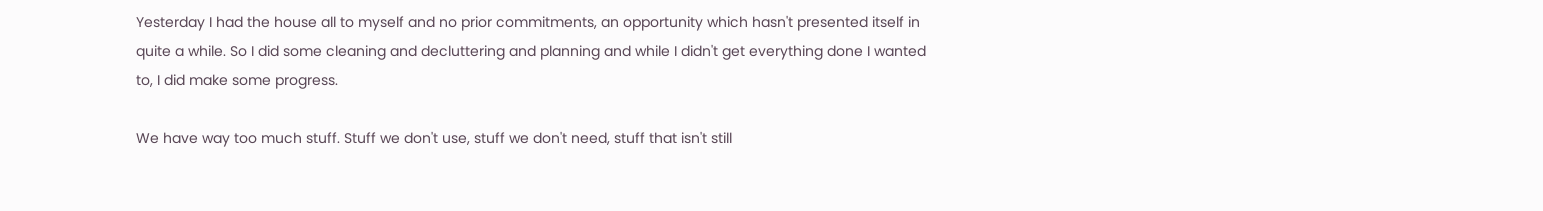Yesterday I had the house all to myself and no prior commitments, an opportunity which hasn't presented itself in quite a while. So I did some cleaning and decluttering and planning and while I didn't get everything done I wanted to, I did make some progress.

We have way too much stuff. Stuff we don't use, stuff we don't need, stuff that isn't still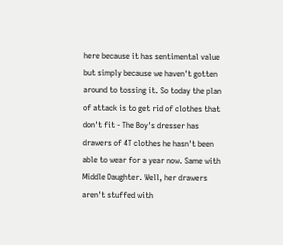here because it has sentimental value but simply because we haven't gotten around to tossing it. So today the plan of attack is to get rid of clothes that don't fit - The Boy's dresser has drawers of 4T clothes he hasn't been able to wear for a year now. Same with Middle Daughter. Well, her drawers aren't stuffed with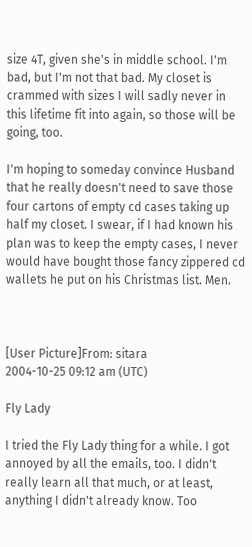size 4T, given she's in middle school. I'm bad, but I'm not that bad. My closet is crammed with sizes I will sadly never in this lifetime fit into again, so those will be going, too.

I'm hoping to someday convince Husband that he really doesn't need to save those four cartons of empty cd cases taking up half my closet. I swear, if I had known his plan was to keep the empty cases, I never would have bought those fancy zippered cd wallets he put on his Christmas list. Men.



[User Picture]From: sitara
2004-10-25 09:12 am (UTC)

Fly Lady

I tried the Fly Lady thing for a while. I got annoyed by all the emails, too. I didn't really learn all that much, or at least, anything I didn't already know. Too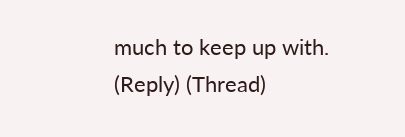much to keep up with.
(Reply) (Thread)